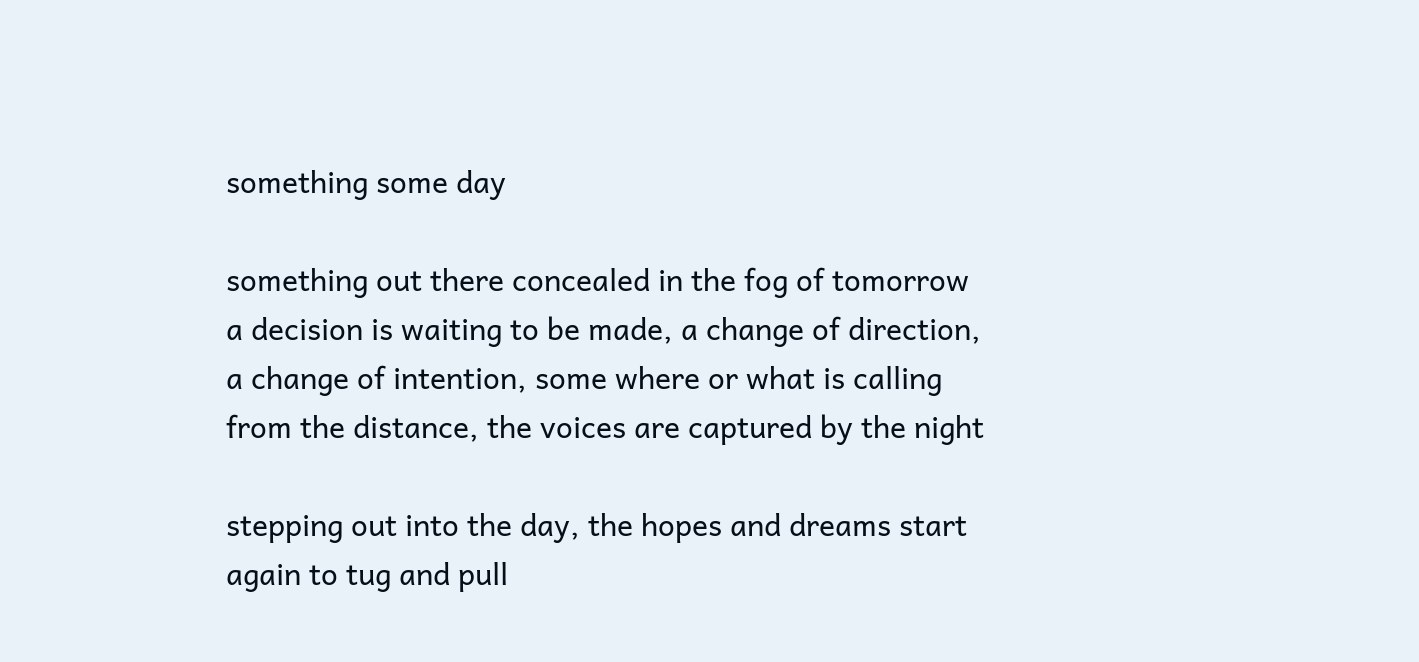something some day

something out there concealed in the fog of tomorrow
a decision is waiting to be made, a change of direction,
a change of intention, some where or what is calling
from the distance, the voices are captured by the night

stepping out into the day, the hopes and dreams start
again to tug and pull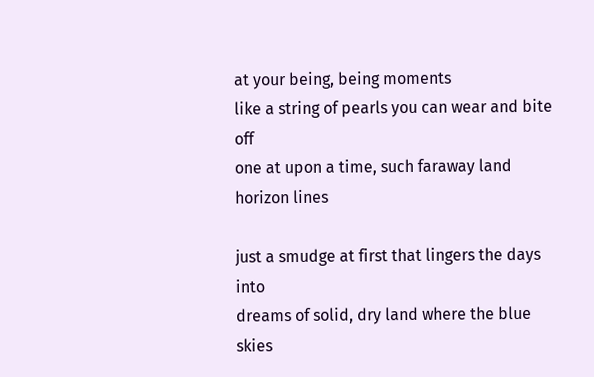at your being, being moments
like a string of pearls you can wear and bite off
one at upon a time, such faraway land horizon lines

just a smudge at first that lingers the days into
dreams of solid, dry land where the blue skies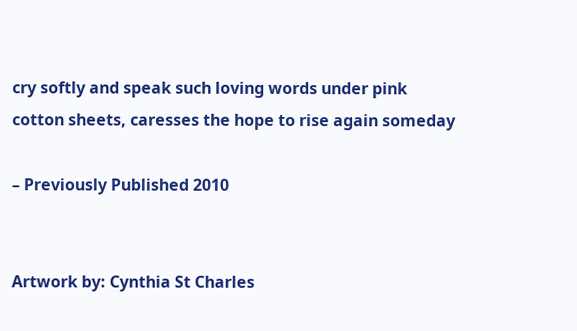cry softly and speak such loving words under pink
cotton sheets, caresses the hope to rise again someday

– Previously Published 2010


Artwork by: Cynthia St Charles